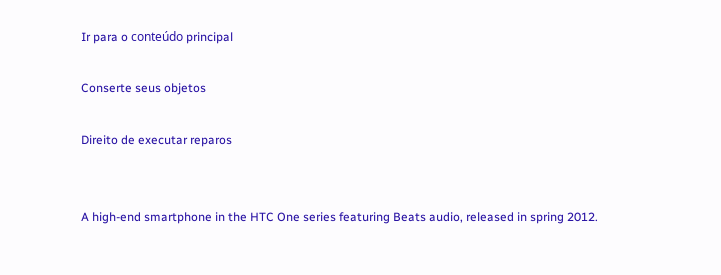Ir para o conteúdo principal

Conserte seus objetos

Direito de executar reparos


A high-end smartphone in the HTC One series featuring Beats audio, released in spring 2012.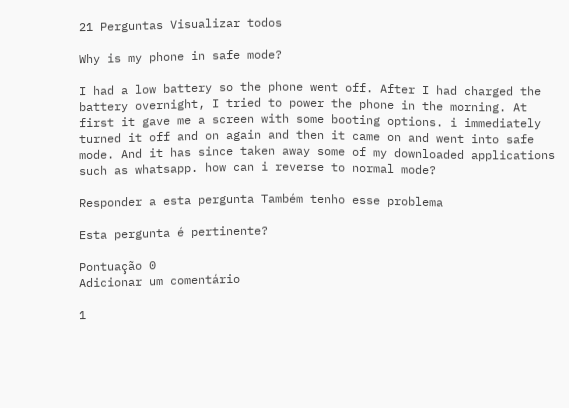21 Perguntas Visualizar todos

Why is my phone in safe mode?

I had a low battery so the phone went off. After I had charged the battery overnight, I tried to power the phone in the morning. At first it gave me a screen with some booting options. i immediately turned it off and on again and then it came on and went into safe mode. And it has since taken away some of my downloaded applications such as whatsapp. how can i reverse to normal mode?

Responder a esta pergunta Também tenho esse problema

Esta pergunta é pertinente?

Pontuação 0
Adicionar um comentário

1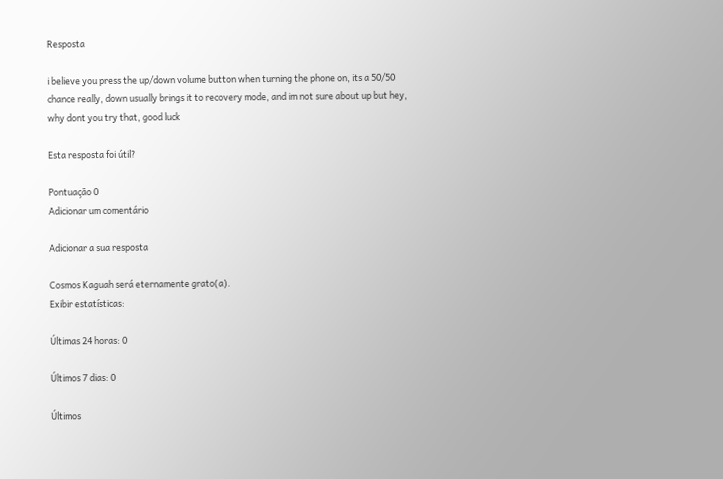Resposta

i believe you press the up/down volume button when turning the phone on, its a 50/50 chance really, down usually brings it to recovery mode, and im not sure about up but hey, why dont you try that, good luck

Esta resposta foi útil?

Pontuação 0
Adicionar um comentário

Adicionar a sua resposta

Cosmos Kaguah será eternamente grato(a).
Exibir estatísticas:

Últimas 24 horas: 0

Últimos 7 dias: 0

Últimos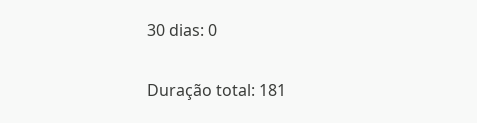30 dias: 0

Duração total: 181